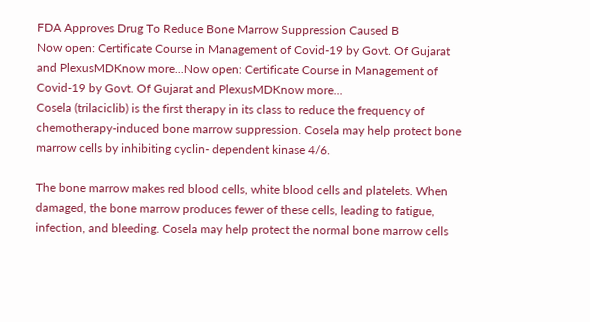FDA Approves Drug To Reduce Bone Marrow Suppression Caused B
Now open: Certificate Course in Management of Covid-19 by Govt. Of Gujarat and PlexusMDKnow more...Now open: Certificate Course in Management of Covid-19 by Govt. Of Gujarat and PlexusMDKnow more...
Cosela (trilaciclib) is the first therapy in its class to reduce the frequency of chemotherapy-induced bone marrow suppression. Cosela may help protect bone marrow cells by inhibiting cyclin- dependent kinase 4/6.

The bone marrow makes red blood cells, white blood cells and platelets. When damaged, the bone marrow produces fewer of these cells, leading to fatigue, infection, and bleeding. Cosela may help protect the normal bone marrow cells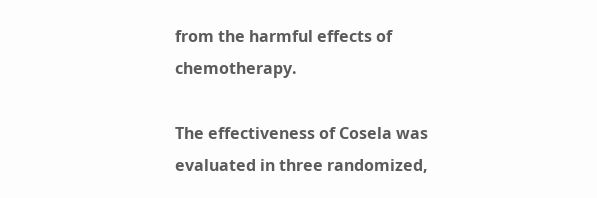from the harmful effects of chemotherapy.

The effectiveness of Cosela was evaluated in three randomized,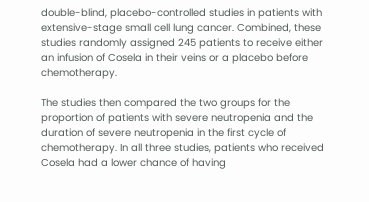double-blind, placebo-controlled studies in patients with extensive-stage small cell lung cancer. Combined, these studies randomly assigned 245 patients to receive either an infusion of Cosela in their veins or a placebo before chemotherapy.

The studies then compared the two groups for the proportion of patients with severe neutropenia and the duration of severe neutropenia in the first cycle of chemotherapy. In all three studies, patients who received Cosela had a lower chance of having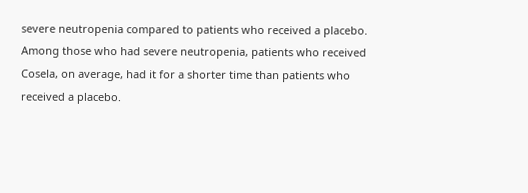severe neutropenia compared to patients who received a placebo. Among those who had severe neutropenia, patients who received Cosela, on average, had it for a shorter time than patients who received a placebo.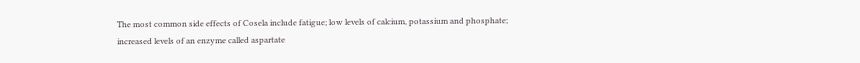The most common side effects of Cosela include fatigue; low levels of calcium, potassium and phosphate; increased levels of an enzyme called aspartate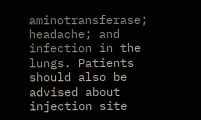aminotransferase; headache; and infection in the lungs. Patients should also be advised about injection site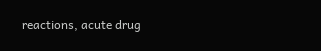reactions, acute drug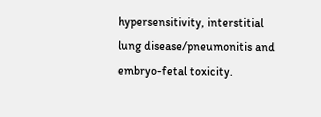hypersensitivity, interstitial lung disease/pneumonitis and embryo-fetal toxicity.